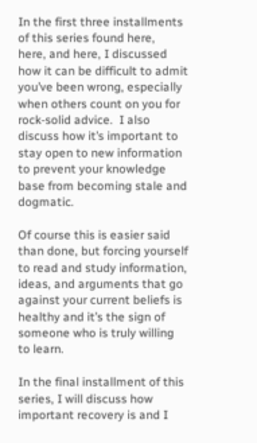In the first three installments of this series found here,  here, and here, I discussed how it can be difficult to admit you’ve been wrong, especially when others count on you for rock-solid advice.  I also discuss how it’s important to stay open to new information to prevent your knowledge base from becoming stale and dogmatic.

Of course this is easier said than done, but forcing yourself to read and study information, ideas, and arguments that go against your current beliefs is healthy and it’s the sign of someone who is truly willing to learn.

In the final installment of this series, I will discuss how important recovery is and I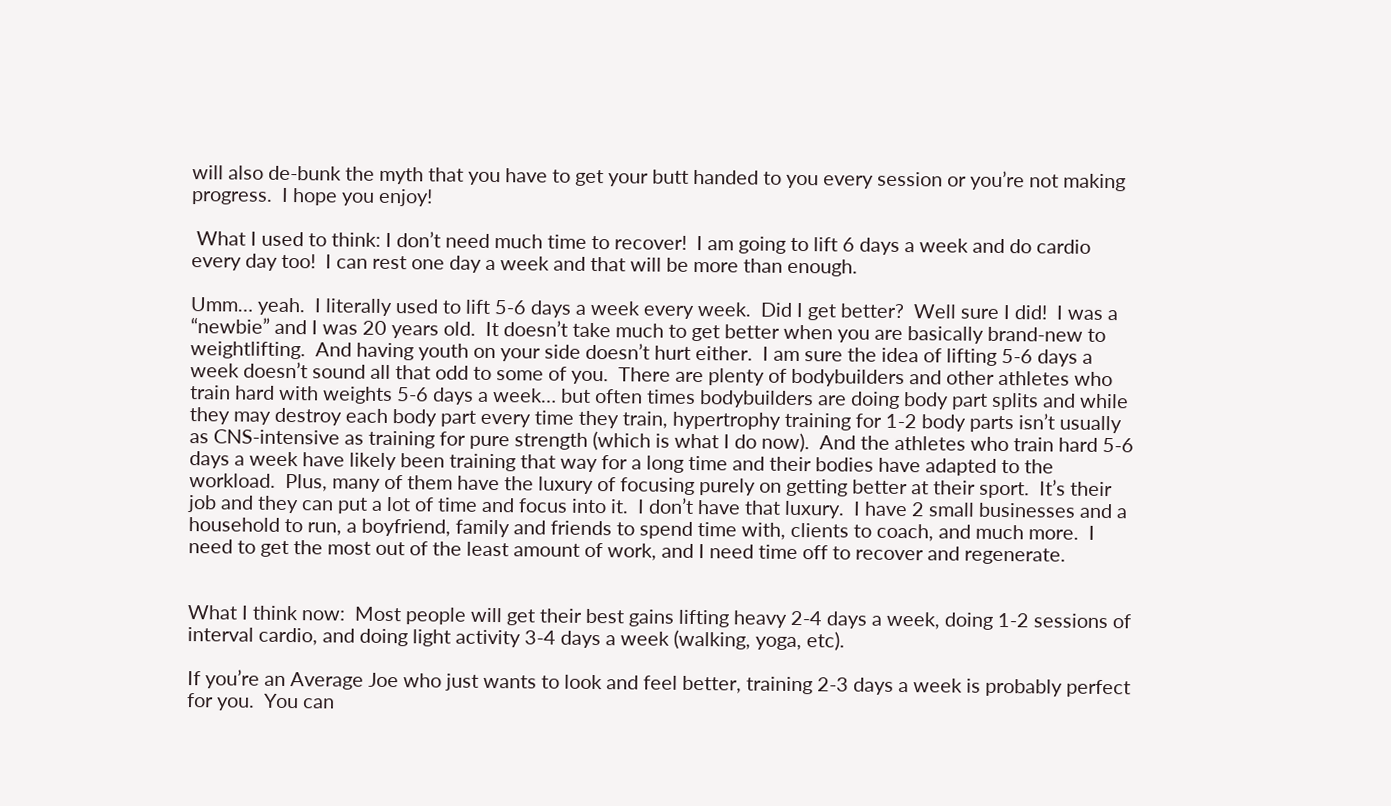will also de-bunk the myth that you have to get your butt handed to you every session or you’re not making progress.  I hope you enjoy!

 What I used to think: I don’t need much time to recover!  I am going to lift 6 days a week and do cardio every day too!  I can rest one day a week and that will be more than enough.

Umm… yeah.  I literally used to lift 5-6 days a week every week.  Did I get better?  Well sure I did!  I was a “newbie” and I was 20 years old.  It doesn’t take much to get better when you are basically brand-new to weightlifting.  And having youth on your side doesn’t hurt either.  I am sure the idea of lifting 5-6 days a week doesn’t sound all that odd to some of you.  There are plenty of bodybuilders and other athletes who train hard with weights 5-6 days a week… but often times bodybuilders are doing body part splits and while they may destroy each body part every time they train, hypertrophy training for 1-2 body parts isn’t usually as CNS-intensive as training for pure strength (which is what I do now).  And the athletes who train hard 5-6 days a week have likely been training that way for a long time and their bodies have adapted to the workload.  Plus, many of them have the luxury of focusing purely on getting better at their sport.  It’s their job and they can put a lot of time and focus into it.  I don’t have that luxury.  I have 2 small businesses and a household to run, a boyfriend, family and friends to spend time with, clients to coach, and much more.  I need to get the most out of the least amount of work, and I need time off to recover and regenerate.


What I think now:  Most people will get their best gains lifting heavy 2-4 days a week, doing 1-2 sessions of interval cardio, and doing light activity 3-4 days a week (walking, yoga, etc).

If you’re an Average Joe who just wants to look and feel better, training 2-3 days a week is probably perfect for you.  You can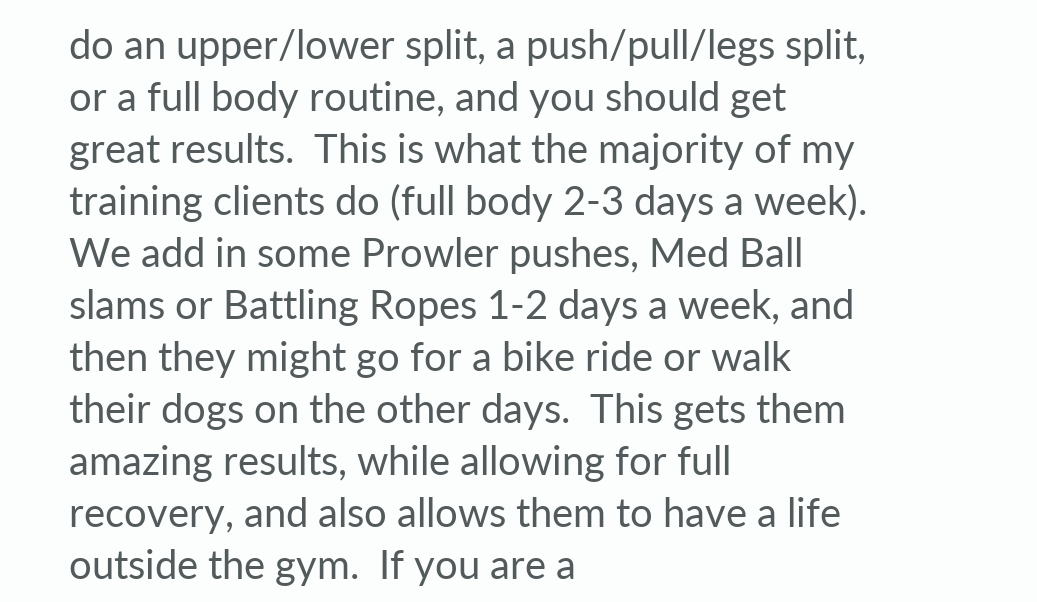do an upper/lower split, a push/pull/legs split, or a full body routine, and you should get great results.  This is what the majority of my training clients do (full body 2-3 days a week).  We add in some Prowler pushes, Med Ball slams or Battling Ropes 1-2 days a week, and then they might go for a bike ride or walk their dogs on the other days.  This gets them amazing results, while allowing for full recovery, and also allows them to have a life outside the gym.  If you are a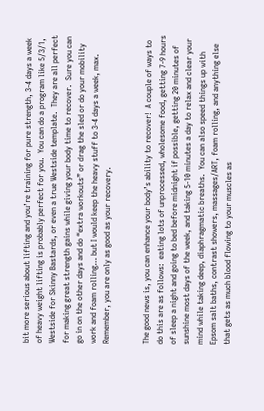bit more serious about lifting and you’re training for pure strength, 3-4 days a week of heavy weight lifting is probably perfect for you.  You can do a program like 5/3/1, Westside for Skinny Bastards, or even a true Westside template.  They are all perfect for making great strength gains while giving your body time to recover.  Sure you can go in on the other days and do “extra workouts” or drag the sled or do your mobility work and foam rolling… but I would keep the heavy stuff to 3-4 days a week, max.  Remember, you are only as good as your recovery.


The good news is, you can enhance your body’s ability to recover!  A couple of ways to do this are as follows:  eating lots of unprocessed, wholesome food, getting 7-9 hours of sleep a night and going to bed before midnight if possible, getting 20 minutes of sunshine most days of the week, and taking 5-10 minutes a day to relax and clear your mind while taking deep, diaphragmatic breaths.  You can also speed things up with Epsom salt baths, contrast showers, massages/ART, foam rolling, and anything else that gets as much blood flowing to your muscles as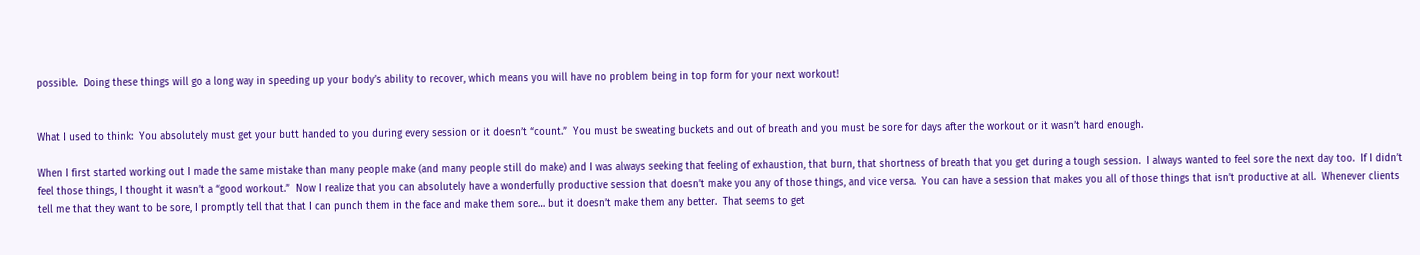possible.  Doing these things will go a long way in speeding up your body’s ability to recover, which means you will have no problem being in top form for your next workout!


What I used to think:  You absolutely must get your butt handed to you during every session or it doesn’t “count.”  You must be sweating buckets and out of breath and you must be sore for days after the workout or it wasn’t hard enough.

When I first started working out I made the same mistake than many people make (and many people still do make) and I was always seeking that feeling of exhaustion, that burn, that shortness of breath that you get during a tough session.  I always wanted to feel sore the next day too.  If I didn’t feel those things, I thought it wasn’t a “good workout.”  Now I realize that you can absolutely have a wonderfully productive session that doesn’t make you any of those things, and vice versa.  You can have a session that makes you all of those things that isn’t productive at all.  Whenever clients tell me that they want to be sore, I promptly tell that that I can punch them in the face and make them sore… but it doesn’t make them any better.  That seems to get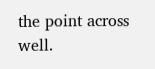the point across well.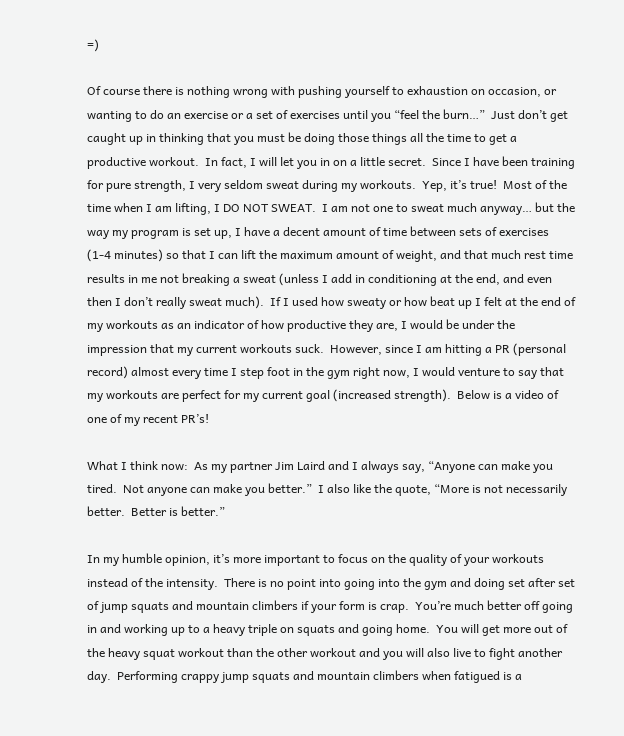=)

Of course there is nothing wrong with pushing yourself to exhaustion on occasion, or wanting to do an exercise or a set of exercises until you “feel the burn…”  Just don’t get caught up in thinking that you must be doing those things all the time to get a productive workout.  In fact, I will let you in on a little secret.  Since I have been training for pure strength, I very seldom sweat during my workouts.  Yep, it’s true!  Most of the time when I am lifting, I DO NOT SWEAT.  I am not one to sweat much anyway… but the way my program is set up, I have a decent amount of time between sets of exercises (1-4 minutes) so that I can lift the maximum amount of weight, and that much rest time results in me not breaking a sweat (unless I add in conditioning at the end, and even then I don’t really sweat much).  If I used how sweaty or how beat up I felt at the end of my workouts as an indicator of how productive they are, I would be under the impression that my current workouts suck.  However, since I am hitting a PR (personal record) almost every time I step foot in the gym right now, I would venture to say that my workouts are perfect for my current goal (increased strength).  Below is a video of one of my recent PR’s!

What I think now:  As my partner Jim Laird and I always say, “Anyone can make you tired.  Not anyone can make you better.”  I also like the quote, “More is not necessarily better.  Better is better.”

In my humble opinion, it’s more important to focus on the quality of your workouts instead of the intensity.  There is no point into going into the gym and doing set after set of jump squats and mountain climbers if your form is crap.  You’re much better off going in and working up to a heavy triple on squats and going home.  You will get more out of the heavy squat workout than the other workout and you will also live to fight another day.  Performing crappy jump squats and mountain climbers when fatigued is a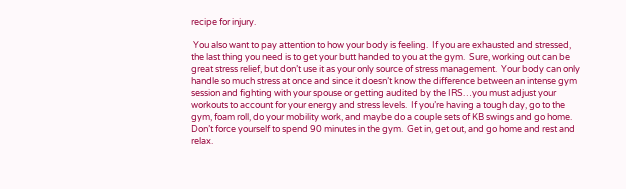recipe for injury.

 You also want to pay attention to how your body is feeling.  If you are exhausted and stressed, the last thing you need is to get your butt handed to you at the gym.  Sure, working out can be great stress relief, but don’t use it as your only source of stress management.  Your body can only handle so much stress at once and since it doesn’t know the difference between an intense gym session and fighting with your spouse or getting audited by the IRS…you must adjust your workouts to account for your energy and stress levels.  If you’re having a tough day, go to the gym, foam roll, do your mobility work, and maybe do a couple sets of KB swings and go home.  Don’t force yourself to spend 90 minutes in the gym.  Get in, get out, and go home and rest and relax.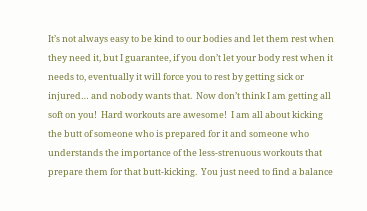It’s not always easy to be kind to our bodies and let them rest when they need it, but I guarantee, if you don’t let your body rest when it needs to, eventually it will force you to rest by getting sick or injured… and nobody wants that.  Now don’t think I am getting all soft on you!  Hard workouts are awesome!  I am all about kicking the butt of someone who is prepared for it and someone who understands the importance of the less-strenuous workouts that prepare them for that butt-kicking.  You just need to find a balance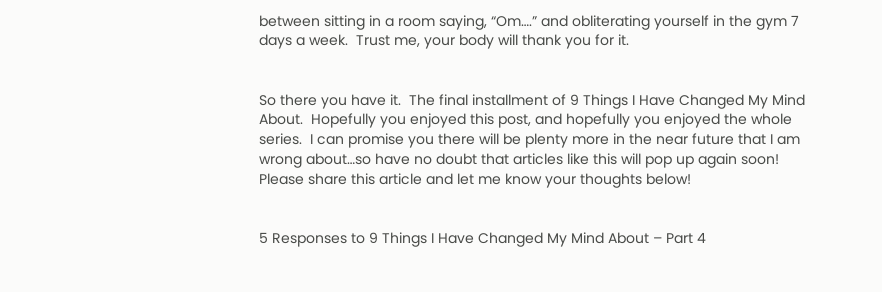between sitting in a room saying, “Om….” and obliterating yourself in the gym 7 days a week.  Trust me, your body will thank you for it.


So there you have it.  The final installment of 9 Things I Have Changed My Mind About.  Hopefully you enjoyed this post, and hopefully you enjoyed the whole series.  I can promise you there will be plenty more in the near future that I am wrong about…so have no doubt that articles like this will pop up again soon!  Please share this article and let me know your thoughts below!


5 Responses to 9 Things I Have Changed My Mind About – Part 4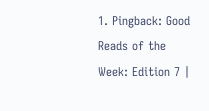1. Pingback: Good Reads of the Week: Edition 7 |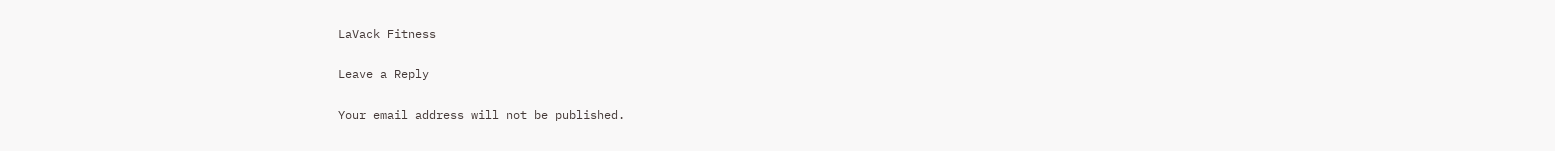LaVack Fitness

Leave a Reply

Your email address will not be published.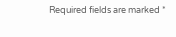Required fields are marked *